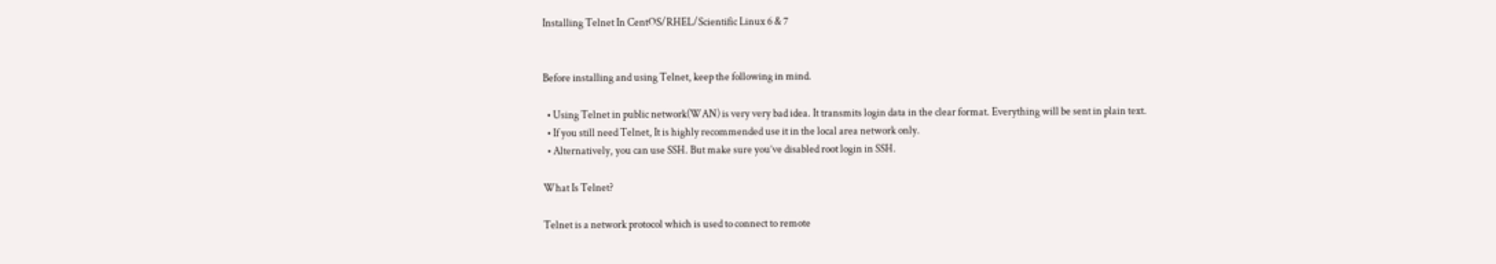Installing Telnet In CentOS/RHEL/Scientific Linux 6 & 7


Before installing and using Telnet, keep the following in mind.

  • Using Telnet in public network(WAN) is very very bad idea. It transmits login data in the clear format. Everything will be sent in plain text.
  • If you still need Telnet, It is highly recommended use it in the local area network only.
  • Alternatively, you can use SSH. But make sure you’ve disabled root login in SSH.

What Is Telnet?

Telnet is a network protocol which is used to connect to remote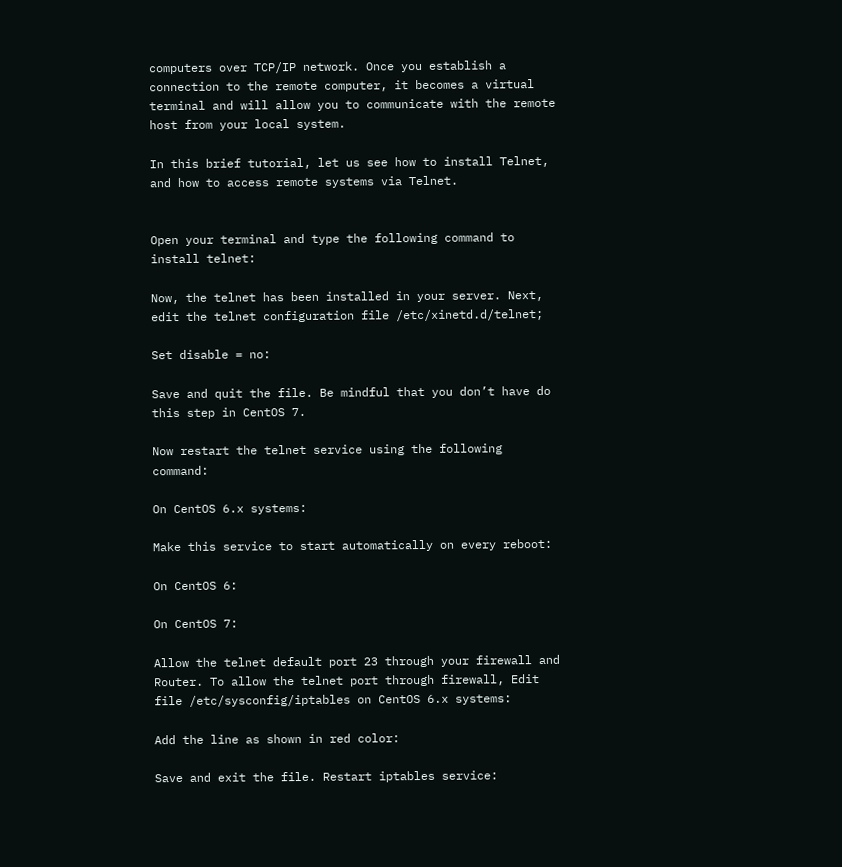computers over TCP/IP network. Once you establish a connection to the remote computer, it becomes a virtual terminal and will allow you to communicate with the remote host from your local system.

In this brief tutorial, let us see how to install Telnet, and how to access remote systems via Telnet.


Open your terminal and type the following command to install telnet:

Now, the telnet has been installed in your server. Next, edit the telnet configuration file /etc/xinetd.d/telnet;

Set disable = no:

Save and quit the file. Be mindful that you don’t have do this step in CentOS 7.

Now restart the telnet service using the following command:

On CentOS 6.x systems:

Make this service to start automatically on every reboot:

On CentOS 6:

On CentOS 7:

Allow the telnet default port 23 through your firewall and Router. To allow the telnet port through firewall, Edit file /etc/sysconfig/iptables on CentOS 6.x systems:

Add the line as shown in red color:

Save and exit the file. Restart iptables service: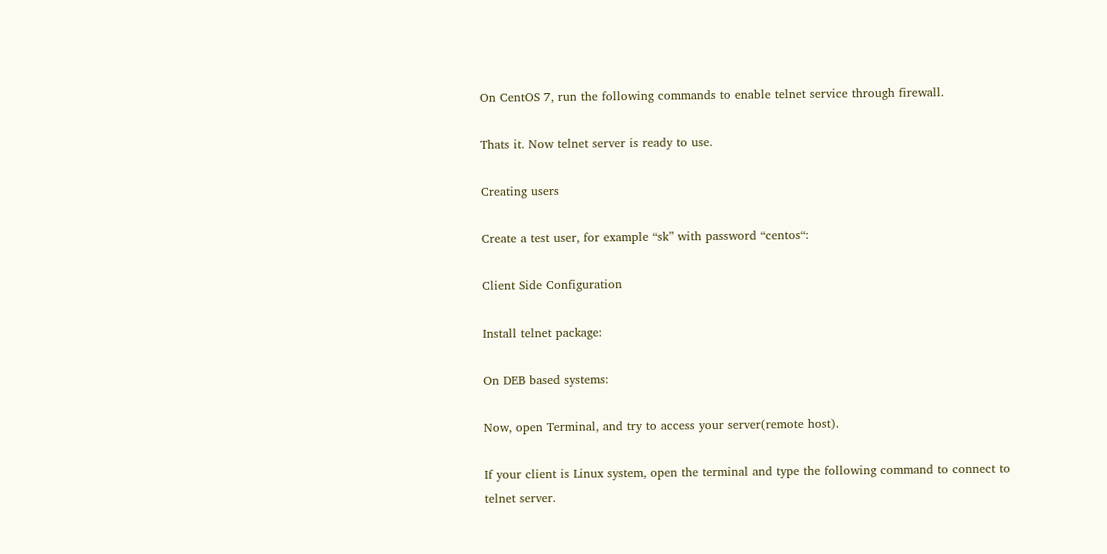On CentOS 7, run the following commands to enable telnet service through firewall.

Thats it. Now telnet server is ready to use.

Creating users

Create a test user, for example “sk” with password “centos“:

Client Side Configuration

Install telnet package:

On DEB based systems:

Now, open Terminal, and try to access your server(remote host).

If your client is Linux system, open the terminal and type the following command to connect to telnet server.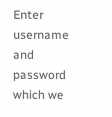Enter username and password which we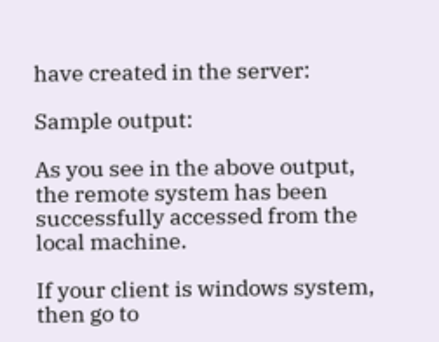have created in the server:

Sample output:

As you see in the above output, the remote system has been successfully accessed from the local machine.

If your client is windows system, then go to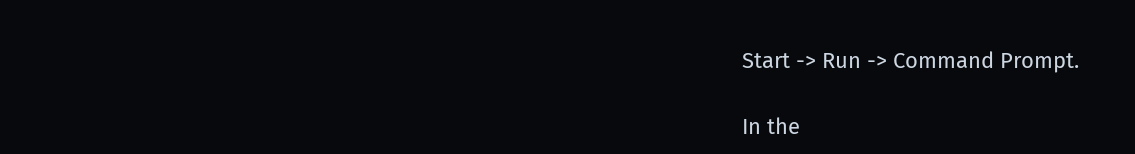Start -> Run -> Command Prompt.

In the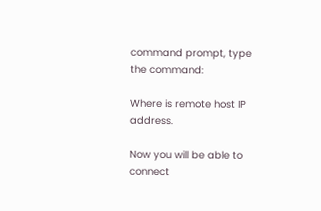command prompt, type the command:

Where is remote host IP address.

Now you will be able to connect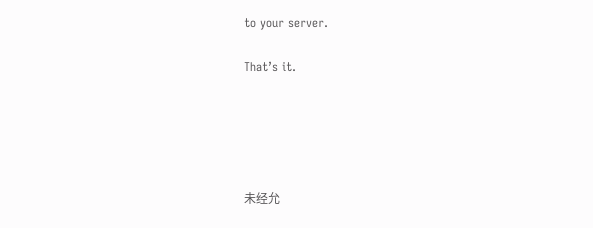to your server.

That’s it.





未经允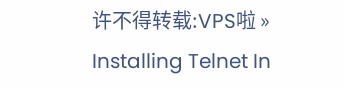许不得转载:VPS啦 » Installing Telnet In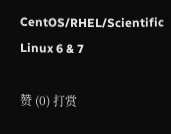CentOS/RHEL/Scientific Linux 6 & 7

赞 (0) 打赏